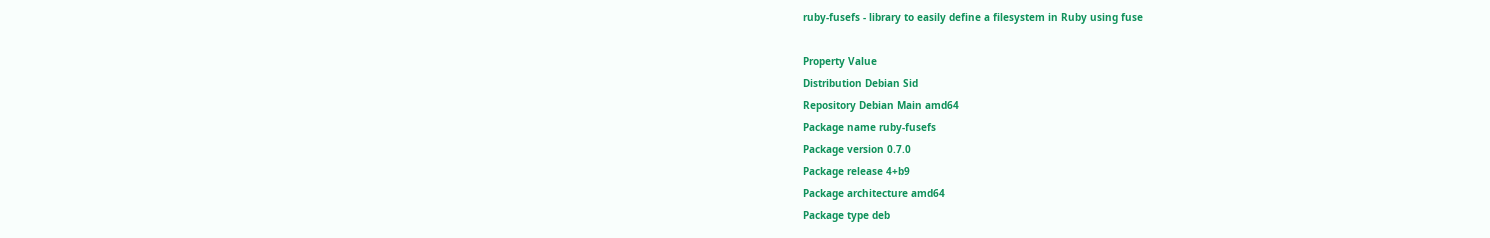ruby-fusefs - library to easily define a filesystem in Ruby using fuse

Property Value
Distribution Debian Sid
Repository Debian Main amd64
Package name ruby-fusefs
Package version 0.7.0
Package release 4+b9
Package architecture amd64
Package type deb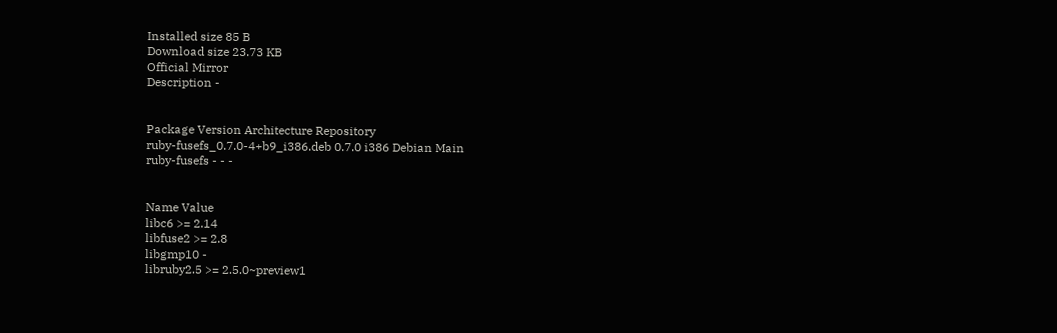Installed size 85 B
Download size 23.73 KB
Official Mirror
Description -


Package Version Architecture Repository
ruby-fusefs_0.7.0-4+b9_i386.deb 0.7.0 i386 Debian Main
ruby-fusefs - - -


Name Value
libc6 >= 2.14
libfuse2 >= 2.8
libgmp10 -
libruby2.5 >= 2.5.0~preview1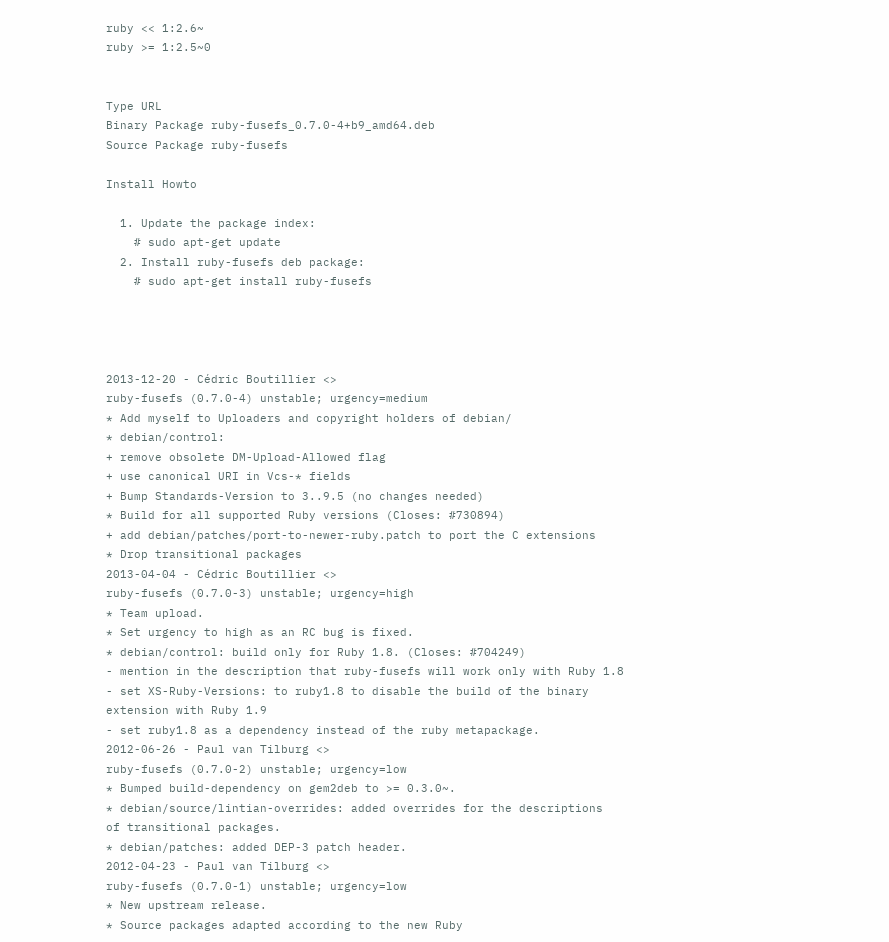ruby << 1:2.6~
ruby >= 1:2.5~0


Type URL
Binary Package ruby-fusefs_0.7.0-4+b9_amd64.deb
Source Package ruby-fusefs

Install Howto

  1. Update the package index:
    # sudo apt-get update
  2. Install ruby-fusefs deb package:
    # sudo apt-get install ruby-fusefs




2013-12-20 - Cédric Boutillier <>
ruby-fusefs (0.7.0-4) unstable; urgency=medium
* Add myself to Uploaders and copyright holders of debian/
* debian/control:
+ remove obsolete DM-Upload-Allowed flag
+ use canonical URI in Vcs-* fields
+ Bump Standards-Version to 3..9.5 (no changes needed)
* Build for all supported Ruby versions (Closes: #730894)
+ add debian/patches/port-to-newer-ruby.patch to port the C extensions
* Drop transitional packages
2013-04-04 - Cédric Boutillier <>
ruby-fusefs (0.7.0-3) unstable; urgency=high
* Team upload.
* Set urgency to high as an RC bug is fixed.
* debian/control: build only for Ruby 1.8. (Closes: #704249)
- mention in the description that ruby-fusefs will work only with Ruby 1.8
- set XS-Ruby-Versions: to ruby1.8 to disable the build of the binary
extension with Ruby 1.9
- set ruby1.8 as a dependency instead of the ruby metapackage.
2012-06-26 - Paul van Tilburg <>
ruby-fusefs (0.7.0-2) unstable; urgency=low
* Bumped build-dependency on gem2deb to >= 0.3.0~.
* debian/source/lintian-overrides: added overrides for the descriptions
of transitional packages.
* debian/patches: added DEP-3 patch header.
2012-04-23 - Paul van Tilburg <>
ruby-fusefs (0.7.0-1) unstable; urgency=low
* New upstream release.
* Source packages adapted according to the new Ruby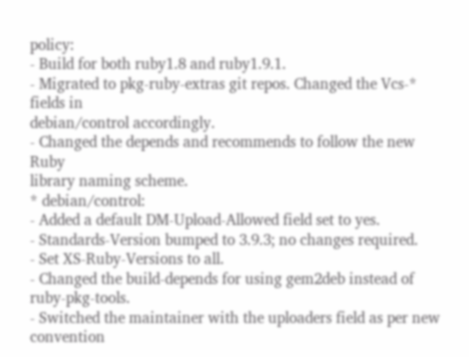policy:
- Build for both ruby1.8 and ruby1.9.1.
- Migrated to pkg-ruby-extras git repos. Changed the Vcs-* fields in
debian/control accordingly.
- Changed the depends and recommends to follow the new Ruby
library naming scheme.
* debian/control:
- Added a default DM-Upload-Allowed field set to yes.
- Standards-Version bumped to 3.9.3; no changes required.
- Set XS-Ruby-Versions to all.
- Changed the build-depends for using gem2deb instead of ruby-pkg-tools.
- Switched the maintainer with the uploaders field as per new
convention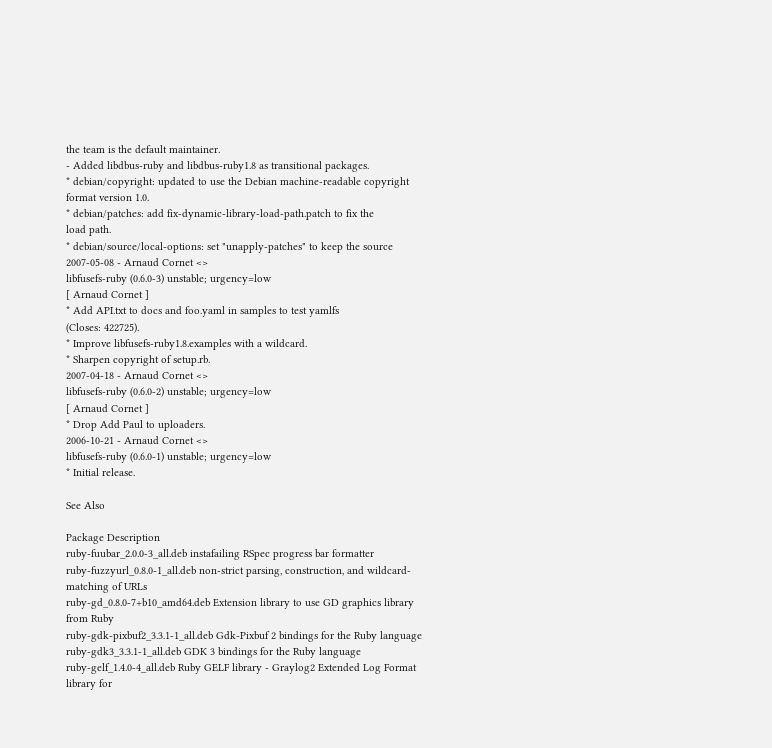the team is the default maintainer.
- Added libdbus-ruby and libdbus-ruby1.8 as transitional packages.
* debian/copyright: updated to use the Debian machine-readable copyright
format version 1.0.
* debian/patches: add fix-dynamic-library-load-path.patch to fix the
load path.
* debian/source/local-options: set "unapply-patches" to keep the source
2007-05-08 - Arnaud Cornet <>
libfusefs-ruby (0.6.0-3) unstable; urgency=low
[ Arnaud Cornet ]
* Add API.txt to docs and foo.yaml in samples to test yamlfs
(Closes: 422725).
* Improve libfusefs-ruby1.8.examples with a wildcard.
* Sharpen copyright of setup.rb.
2007-04-18 - Arnaud Cornet <>
libfusefs-ruby (0.6.0-2) unstable; urgency=low
[ Arnaud Cornet ]
* Drop Add Paul to uploaders.
2006-10-21 - Arnaud Cornet <>
libfusefs-ruby (0.6.0-1) unstable; urgency=low
* Initial release.

See Also

Package Description
ruby-fuubar_2.0.0-3_all.deb instafailing RSpec progress bar formatter
ruby-fuzzyurl_0.8.0-1_all.deb non-strict parsing, construction, and wildcard-matching of URLs
ruby-gd_0.8.0-7+b10_amd64.deb Extension library to use GD graphics library from Ruby
ruby-gdk-pixbuf2_3.3.1-1_all.deb Gdk-Pixbuf 2 bindings for the Ruby language
ruby-gdk3_3.3.1-1_all.deb GDK 3 bindings for the Ruby language
ruby-gelf_1.4.0-4_all.deb Ruby GELF library - Graylog2 Extended Log Format library for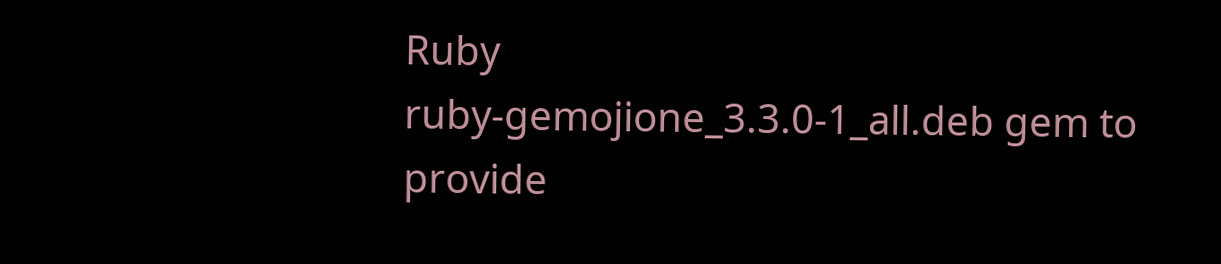Ruby
ruby-gemojione_3.3.0-1_all.deb gem to provide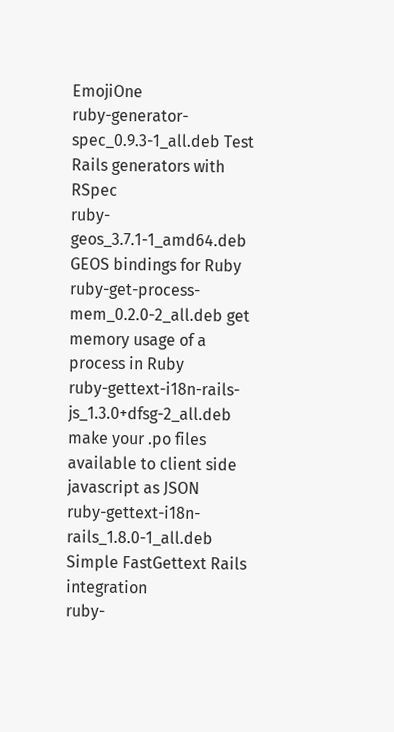EmojiOne
ruby-generator-spec_0.9.3-1_all.deb Test Rails generators with RSpec
ruby-geos_3.7.1-1_amd64.deb GEOS bindings for Ruby
ruby-get-process-mem_0.2.0-2_all.deb get memory usage of a process in Ruby
ruby-gettext-i18n-rails-js_1.3.0+dfsg-2_all.deb make your .po files available to client side javascript as JSON
ruby-gettext-i18n-rails_1.8.0-1_all.deb Simple FastGettext Rails integration
ruby-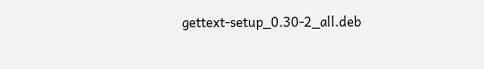gettext-setup_0.30-2_all.deb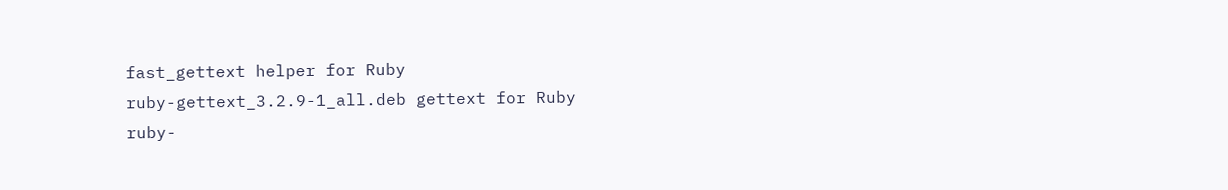fast_gettext helper for Ruby
ruby-gettext_3.2.9-1_all.deb gettext for Ruby
ruby-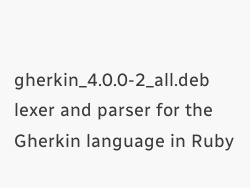gherkin_4.0.0-2_all.deb lexer and parser for the Gherkin language in Ruby